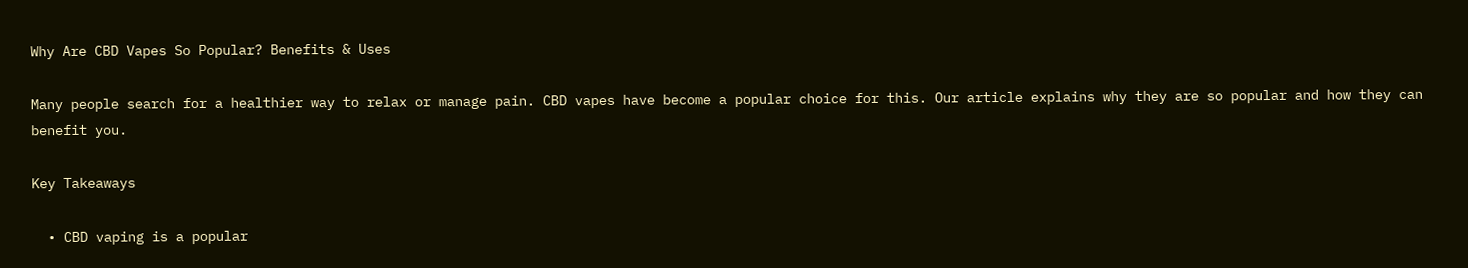Why Are CBD Vapes So Popular? Benefits & Uses

Many people search for a healthier way to relax or manage pain. CBD vapes have become a popular choice for this. Our article explains why they are so popular and how they can benefit you.

Key Takeaways

  • CBD vaping is a popular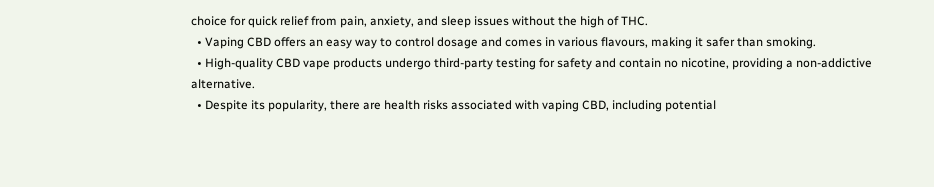choice for quick relief from pain, anxiety, and sleep issues without the high of THC.
  • Vaping CBD offers an easy way to control dosage and comes in various flavours, making it safer than smoking.
  • High-quality CBD vape products undergo third-party testing for safety and contain no nicotine, providing a non-addictive alternative.
  • Despite its popularity, there are health risks associated with vaping CBD, including potential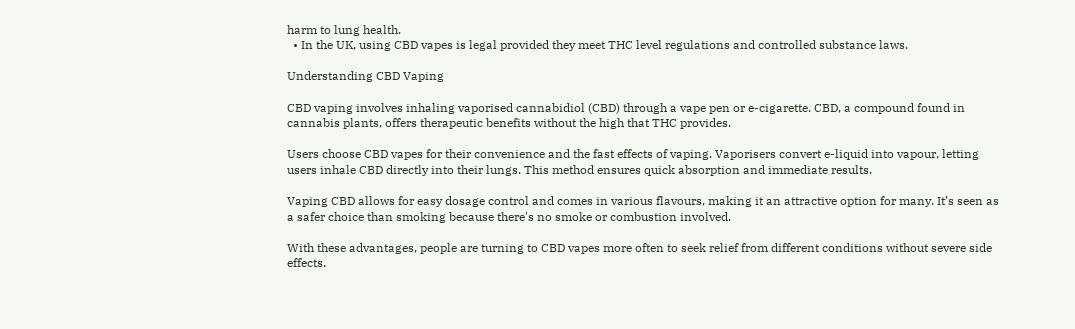harm to lung health.
  • In the UK, using CBD vapes is legal provided they meet THC level regulations and controlled substance laws.

Understanding CBD Vaping

CBD vaping involves inhaling vaporised cannabidiol (CBD) through a vape pen or e-cigarette. CBD, a compound found in cannabis plants, offers therapeutic benefits without the high that THC provides.

Users choose CBD vapes for their convenience and the fast effects of vaping. Vaporisers convert e-liquid into vapour, letting users inhale CBD directly into their lungs. This method ensures quick absorption and immediate results.

Vaping CBD allows for easy dosage control and comes in various flavours, making it an attractive option for many. It’s seen as a safer choice than smoking because there's no smoke or combustion involved.

With these advantages, people are turning to CBD vapes more often to seek relief from different conditions without severe side effects.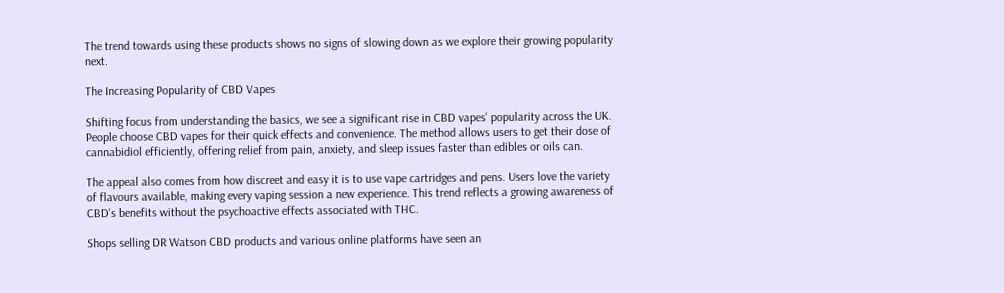The trend towards using these products shows no signs of slowing down as we explore their growing popularity next.

The Increasing Popularity of CBD Vapes

Shifting focus from understanding the basics, we see a significant rise in CBD vapes' popularity across the UK. People choose CBD vapes for their quick effects and convenience. The method allows users to get their dose of cannabidiol efficiently, offering relief from pain, anxiety, and sleep issues faster than edibles or oils can.

The appeal also comes from how discreet and easy it is to use vape cartridges and pens. Users love the variety of flavours available, making every vaping session a new experience. This trend reflects a growing awareness of CBD's benefits without the psychoactive effects associated with THC.

Shops selling DR Watson CBD products and various online platforms have seen an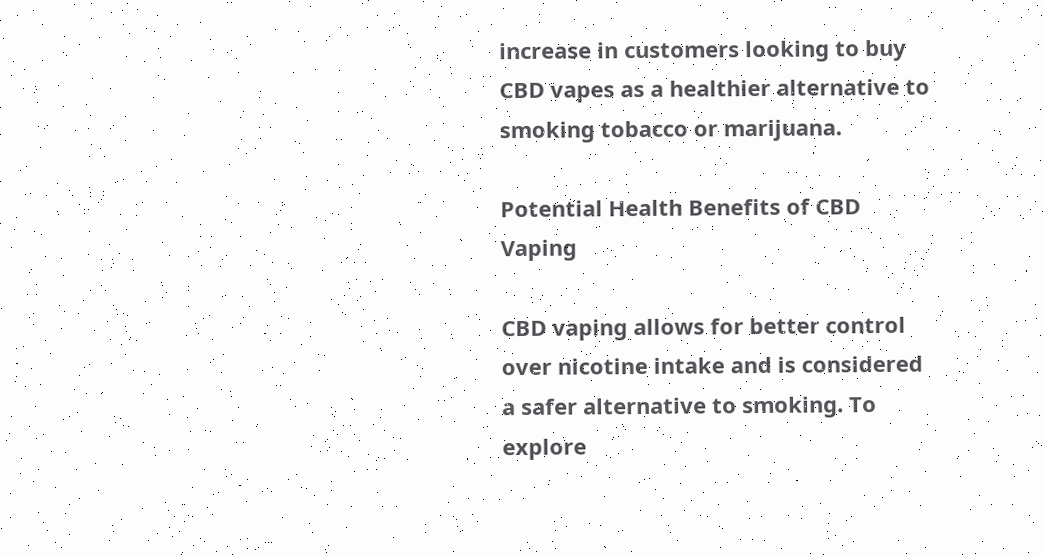increase in customers looking to buy CBD vapes as a healthier alternative to smoking tobacco or marijuana.

Potential Health Benefits of CBD Vaping

CBD vaping allows for better control over nicotine intake and is considered a safer alternative to smoking. To explore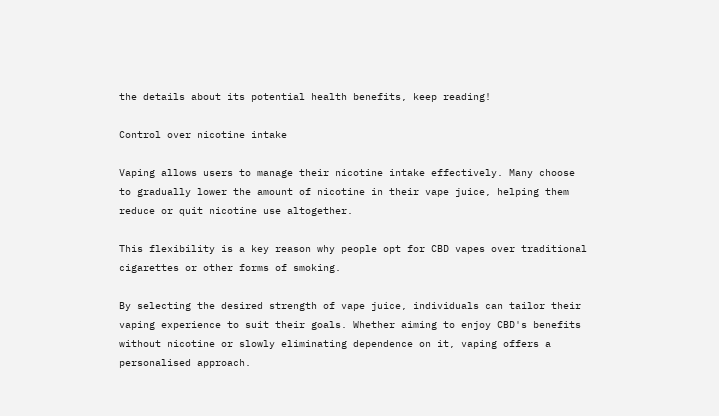the details about its potential health benefits, keep reading!

Control over nicotine intake

Vaping allows users to manage their nicotine intake effectively. Many choose to gradually lower the amount of nicotine in their vape juice, helping them reduce or quit nicotine use altogether.

This flexibility is a key reason why people opt for CBD vapes over traditional cigarettes or other forms of smoking.

By selecting the desired strength of vape juice, individuals can tailor their vaping experience to suit their goals. Whether aiming to enjoy CBD's benefits without nicotine or slowly eliminating dependence on it, vaping offers a personalised approach.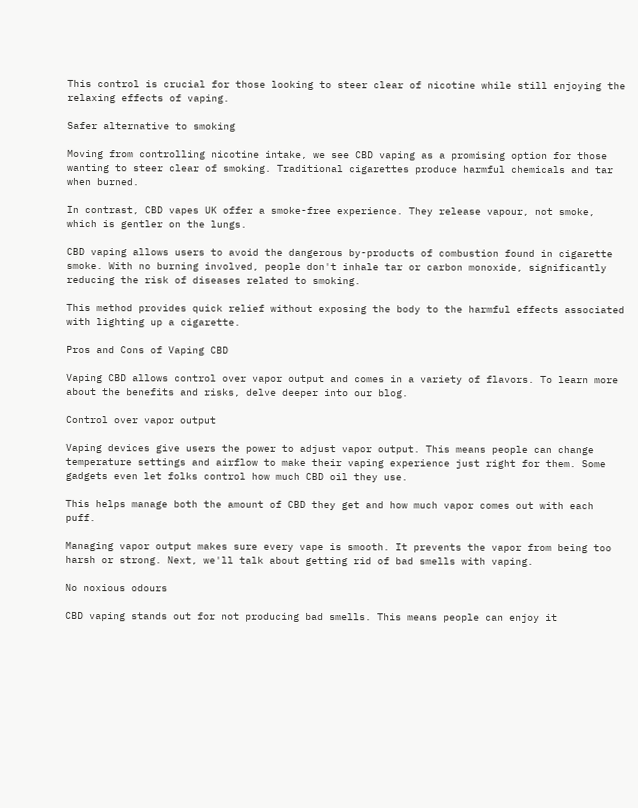This control is crucial for those looking to steer clear of nicotine while still enjoying the relaxing effects of vaping.

Safer alternative to smoking

Moving from controlling nicotine intake, we see CBD vaping as a promising option for those wanting to steer clear of smoking. Traditional cigarettes produce harmful chemicals and tar when burned.

In contrast, CBD vapes UK offer a smoke-free experience. They release vapour, not smoke, which is gentler on the lungs.

CBD vaping allows users to avoid the dangerous by-products of combustion found in cigarette smoke. With no burning involved, people don't inhale tar or carbon monoxide, significantly reducing the risk of diseases related to smoking.

This method provides quick relief without exposing the body to the harmful effects associated with lighting up a cigarette.

Pros and Cons of Vaping CBD

Vaping CBD allows control over vapor output and comes in a variety of flavors. To learn more about the benefits and risks, delve deeper into our blog.

Control over vapor output

Vaping devices give users the power to adjust vapor output. This means people can change temperature settings and airflow to make their vaping experience just right for them. Some gadgets even let folks control how much CBD oil they use.

This helps manage both the amount of CBD they get and how much vapor comes out with each puff.

Managing vapor output makes sure every vape is smooth. It prevents the vapor from being too harsh or strong. Next, we'll talk about getting rid of bad smells with vaping.

No noxious odours

CBD vaping stands out for not producing bad smells. This means people can enjoy it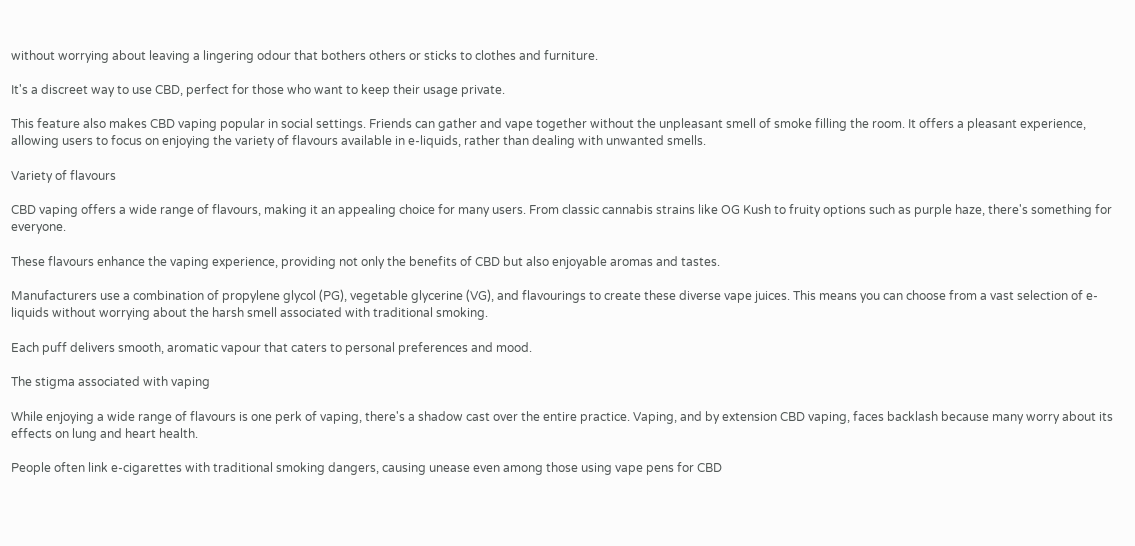without worrying about leaving a lingering odour that bothers others or sticks to clothes and furniture.

It's a discreet way to use CBD, perfect for those who want to keep their usage private.

This feature also makes CBD vaping popular in social settings. Friends can gather and vape together without the unpleasant smell of smoke filling the room. It offers a pleasant experience, allowing users to focus on enjoying the variety of flavours available in e-liquids, rather than dealing with unwanted smells.

Variety of flavours

CBD vaping offers a wide range of flavours, making it an appealing choice for many users. From classic cannabis strains like OG Kush to fruity options such as purple haze, there's something for everyone.

These flavours enhance the vaping experience, providing not only the benefits of CBD but also enjoyable aromas and tastes.

Manufacturers use a combination of propylene glycol (PG), vegetable glycerine (VG), and flavourings to create these diverse vape juices. This means you can choose from a vast selection of e-liquids without worrying about the harsh smell associated with traditional smoking.

Each puff delivers smooth, aromatic vapour that caters to personal preferences and mood.

The stigma associated with vaping

While enjoying a wide range of flavours is one perk of vaping, there's a shadow cast over the entire practice. Vaping, and by extension CBD vaping, faces backlash because many worry about its effects on lung and heart health.

People often link e-cigarettes with traditional smoking dangers, causing unease even among those using vape pens for CBD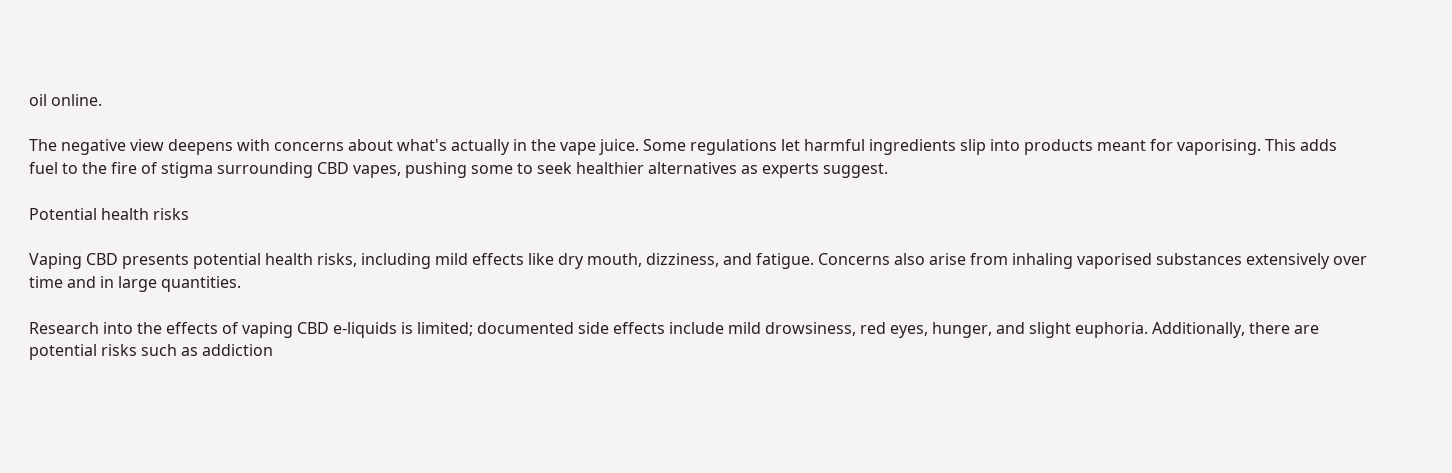oil online.

The negative view deepens with concerns about what's actually in the vape juice. Some regulations let harmful ingredients slip into products meant for vaporising. This adds fuel to the fire of stigma surrounding CBD vapes, pushing some to seek healthier alternatives as experts suggest.

Potential health risks

Vaping CBD presents potential health risks, including mild effects like dry mouth, dizziness, and fatigue. Concerns also arise from inhaling vaporised substances extensively over time and in large quantities.

Research into the effects of vaping CBD e-liquids is limited; documented side effects include mild drowsiness, red eyes, hunger, and slight euphoria. Additionally, there are potential risks such as addiction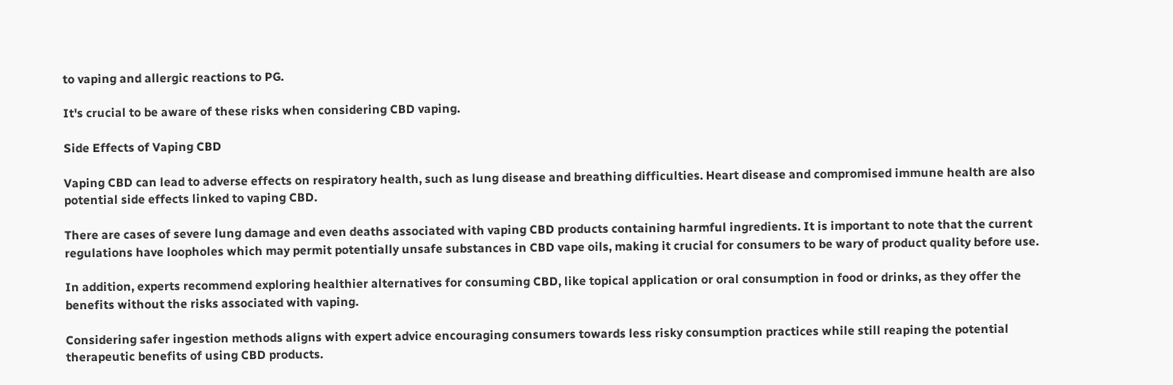to vaping and allergic reactions to PG.

It's crucial to be aware of these risks when considering CBD vaping.

Side Effects of Vaping CBD

Vaping CBD can lead to adverse effects on respiratory health, such as lung disease and breathing difficulties. Heart disease and compromised immune health are also potential side effects linked to vaping CBD.

There are cases of severe lung damage and even deaths associated with vaping CBD products containing harmful ingredients. It is important to note that the current regulations have loopholes which may permit potentially unsafe substances in CBD vape oils, making it crucial for consumers to be wary of product quality before use.

In addition, experts recommend exploring healthier alternatives for consuming CBD, like topical application or oral consumption in food or drinks, as they offer the benefits without the risks associated with vaping.

Considering safer ingestion methods aligns with expert advice encouraging consumers towards less risky consumption practices while still reaping the potential therapeutic benefits of using CBD products.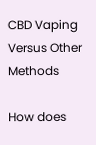CBD Vaping Versus Other Methods

How does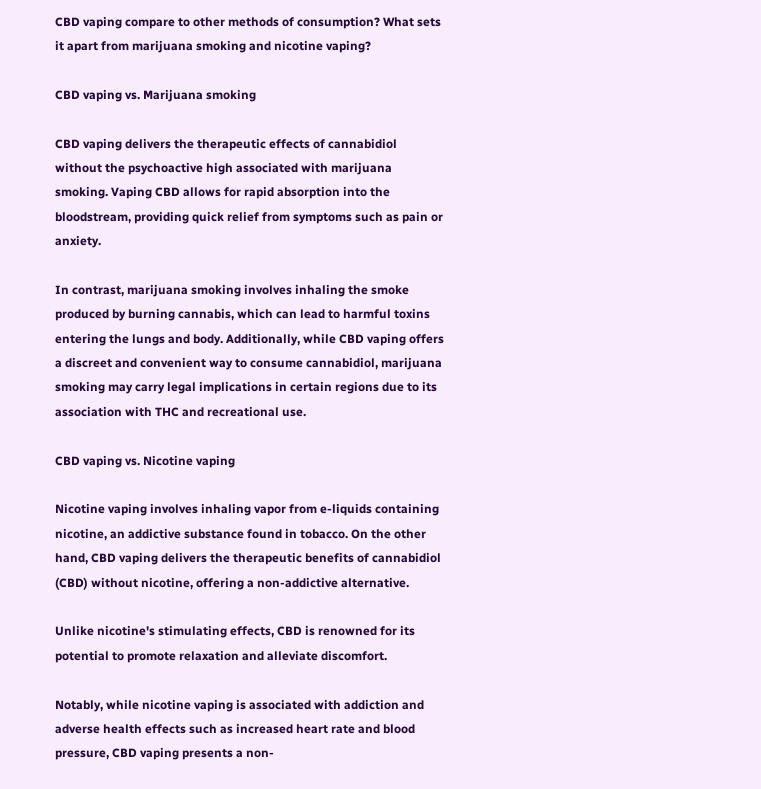CBD vaping compare to other methods of consumption? What sets it apart from marijuana smoking and nicotine vaping?

CBD vaping vs. Marijuana smoking

CBD vaping delivers the therapeutic effects of cannabidiol without the psychoactive high associated with marijuana smoking. Vaping CBD allows for rapid absorption into the bloodstream, providing quick relief from symptoms such as pain or anxiety.

In contrast, marijuana smoking involves inhaling the smoke produced by burning cannabis, which can lead to harmful toxins entering the lungs and body. Additionally, while CBD vaping offers a discreet and convenient way to consume cannabidiol, marijuana smoking may carry legal implications in certain regions due to its association with THC and recreational use.

CBD vaping vs. Nicotine vaping

Nicotine vaping involves inhaling vapor from e-liquids containing nicotine, an addictive substance found in tobacco. On the other hand, CBD vaping delivers the therapeutic benefits of cannabidiol (CBD) without nicotine, offering a non-addictive alternative.

Unlike nicotine's stimulating effects, CBD is renowned for its potential to promote relaxation and alleviate discomfort.

Notably, while nicotine vaping is associated with addiction and adverse health effects such as increased heart rate and blood pressure, CBD vaping presents a non-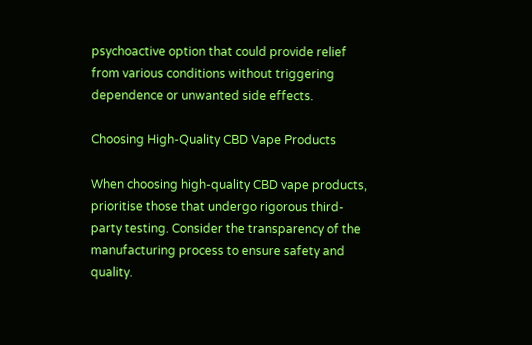psychoactive option that could provide relief from various conditions without triggering dependence or unwanted side effects.

Choosing High-Quality CBD Vape Products

When choosing high-quality CBD vape products, prioritise those that undergo rigorous third-party testing. Consider the transparency of the manufacturing process to ensure safety and quality.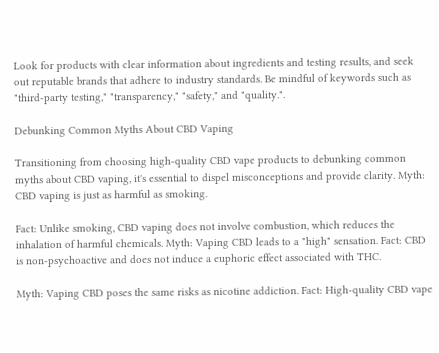Look for products with clear information about ingredients and testing results, and seek out reputable brands that adhere to industry standards. Be mindful of keywords such as "third-party testing," "transparency," "safety," and "quality.".

Debunking Common Myths About CBD Vaping

Transitioning from choosing high-quality CBD vape products to debunking common myths about CBD vaping, it's essential to dispel misconceptions and provide clarity. Myth: CBD vaping is just as harmful as smoking.

Fact: Unlike smoking, CBD vaping does not involve combustion, which reduces the inhalation of harmful chemicals. Myth: Vaping CBD leads to a "high" sensation. Fact: CBD is non-psychoactive and does not induce a euphoric effect associated with THC.

Myth: Vaping CBD poses the same risks as nicotine addiction. Fact: High-quality CBD vape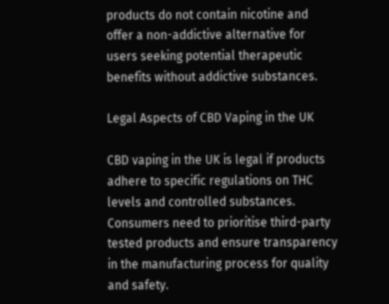products do not contain nicotine and offer a non-addictive alternative for users seeking potential therapeutic benefits without addictive substances.

Legal Aspects of CBD Vaping in the UK

CBD vaping in the UK is legal if products adhere to specific regulations on THC levels and controlled substances. Consumers need to prioritise third-party tested products and ensure transparency in the manufacturing process for quality and safety.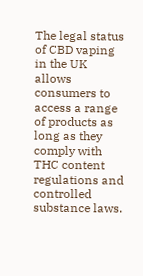The legal status of CBD vaping in the UK allows consumers to access a range of products as long as they comply with THC content regulations and controlled substance laws.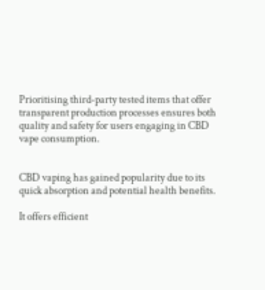Prioritising third-party tested items that offer transparent production processes ensures both quality and safety for users engaging in CBD vape consumption.


CBD vaping has gained popularity due to its quick absorption and potential health benefits.

It offers efficient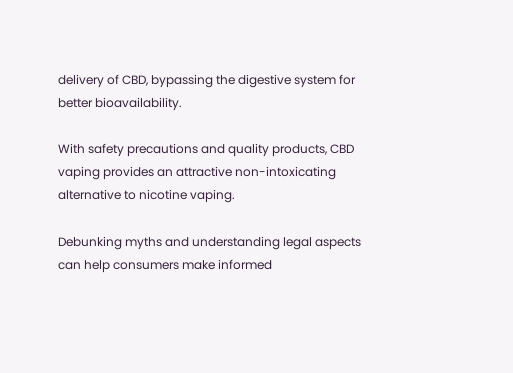delivery of CBD, bypassing the digestive system for better bioavailability.

With safety precautions and quality products, CBD vaping provides an attractive non-intoxicating alternative to nicotine vaping.

Debunking myths and understanding legal aspects can help consumers make informed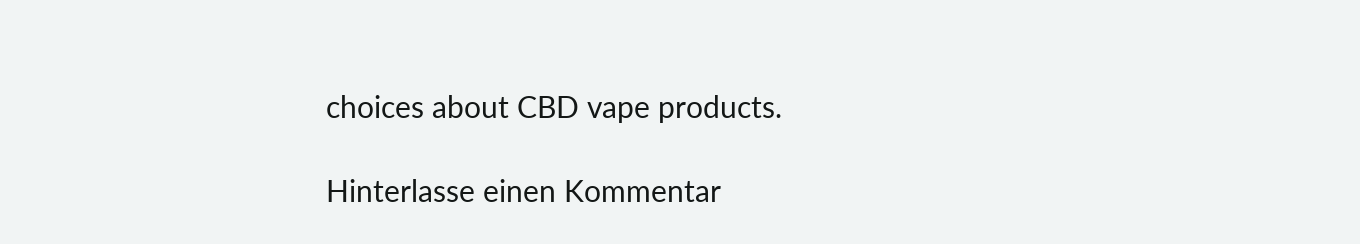choices about CBD vape products.

Hinterlasse einen Kommentar